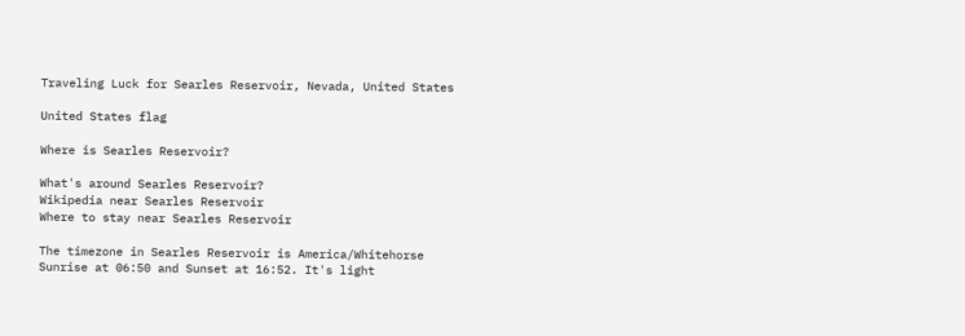Traveling Luck for Searles Reservoir, Nevada, United States

United States flag

Where is Searles Reservoir?

What's around Searles Reservoir?
Wikipedia near Searles Reservoir
Where to stay near Searles Reservoir

The timezone in Searles Reservoir is America/Whitehorse
Sunrise at 06:50 and Sunset at 16:52. It's light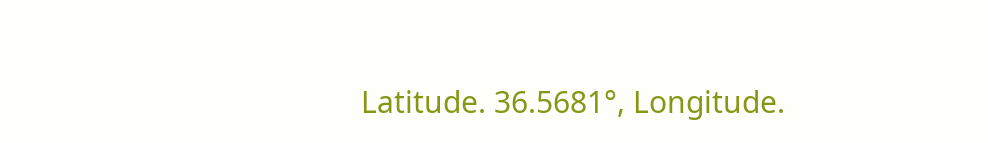Latitude. 36.5681°, Longitude.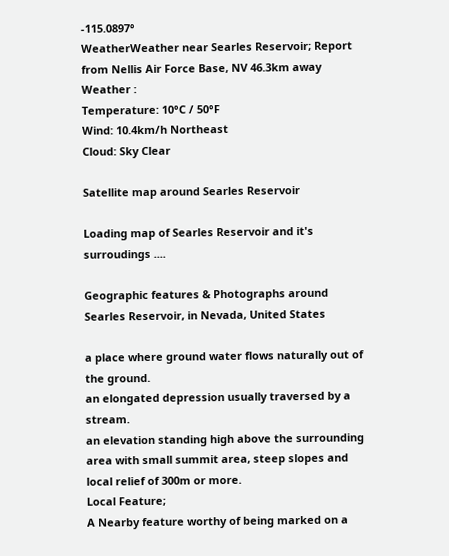-115.0897°
WeatherWeather near Searles Reservoir; Report from Nellis Air Force Base, NV 46.3km away
Weather :
Temperature: 10°C / 50°F
Wind: 10.4km/h Northeast
Cloud: Sky Clear

Satellite map around Searles Reservoir

Loading map of Searles Reservoir and it's surroudings ....

Geographic features & Photographs around Searles Reservoir, in Nevada, United States

a place where ground water flows naturally out of the ground.
an elongated depression usually traversed by a stream.
an elevation standing high above the surrounding area with small summit area, steep slopes and local relief of 300m or more.
Local Feature;
A Nearby feature worthy of being marked on a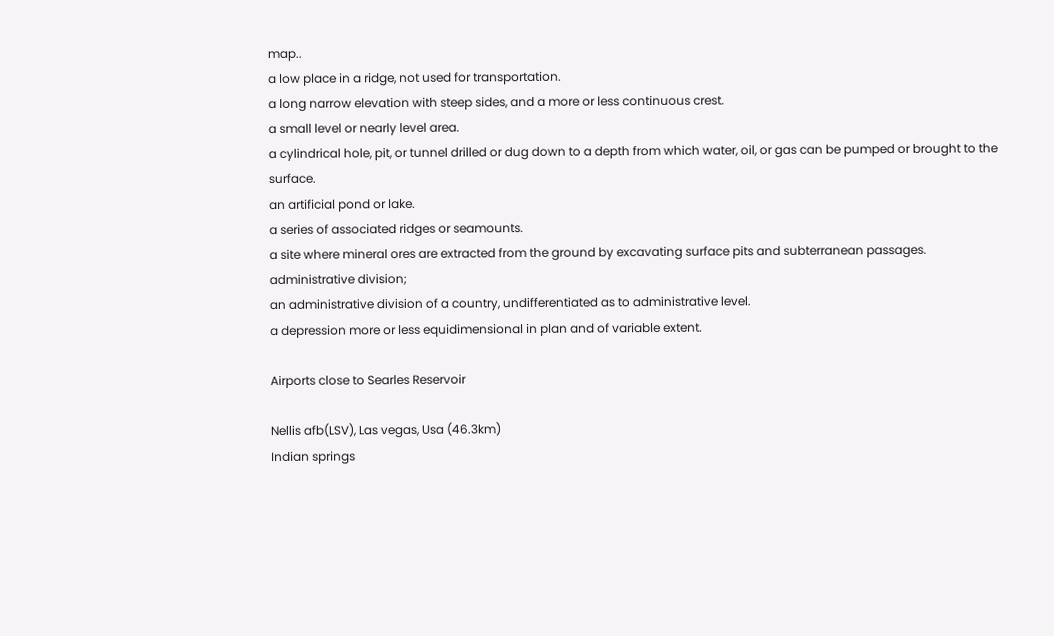map..
a low place in a ridge, not used for transportation.
a long narrow elevation with steep sides, and a more or less continuous crest.
a small level or nearly level area.
a cylindrical hole, pit, or tunnel drilled or dug down to a depth from which water, oil, or gas can be pumped or brought to the surface.
an artificial pond or lake.
a series of associated ridges or seamounts.
a site where mineral ores are extracted from the ground by excavating surface pits and subterranean passages.
administrative division;
an administrative division of a country, undifferentiated as to administrative level.
a depression more or less equidimensional in plan and of variable extent.

Airports close to Searles Reservoir

Nellis afb(LSV), Las vegas, Usa (46.3km)
Indian springs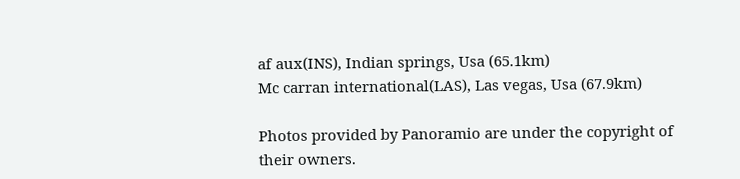af aux(INS), Indian springs, Usa (65.1km)
Mc carran international(LAS), Las vegas, Usa (67.9km)

Photos provided by Panoramio are under the copyright of their owners.